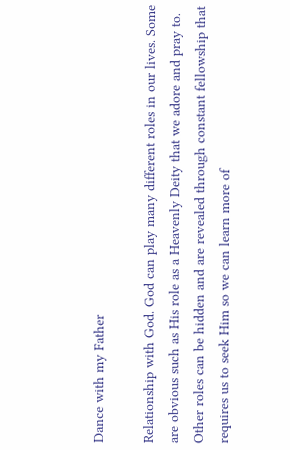Dance with my Father

Relationship with God. God can play many different roles in our lives. Some are obvious such as His role as a Heavenly Deity that we adore and pray to. Other roles can be hidden and are revealed through constant fellowship that requires us to seek Him so we can learn more of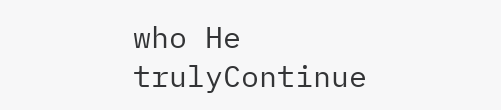who He trulyContinue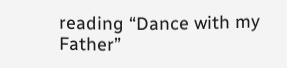reading “Dance with my Father”